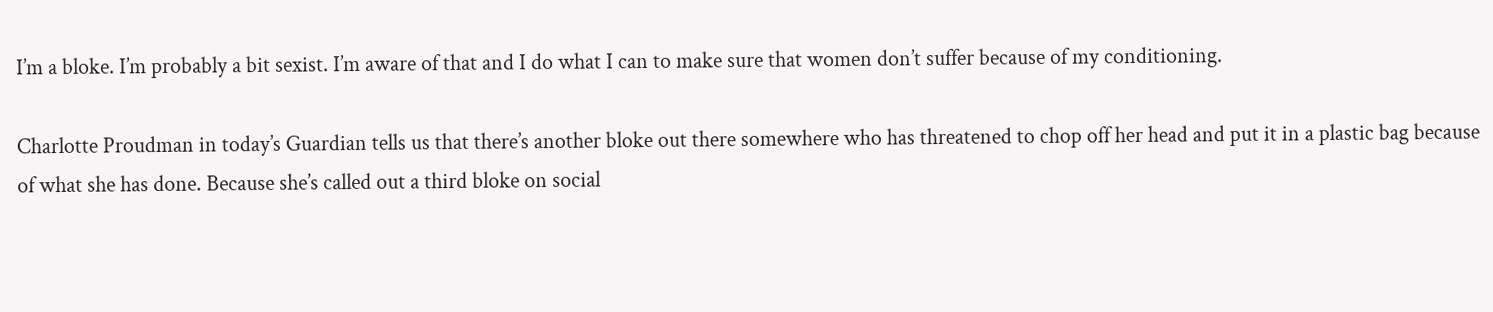I’m a bloke. I’m probably a bit sexist. I’m aware of that and I do what I can to make sure that women don’t suffer because of my conditioning.

Charlotte Proudman in today’s Guardian tells us that there’s another bloke out there somewhere who has threatened to chop off her head and put it in a plastic bag because of what she has done. Because she’s called out a third bloke on social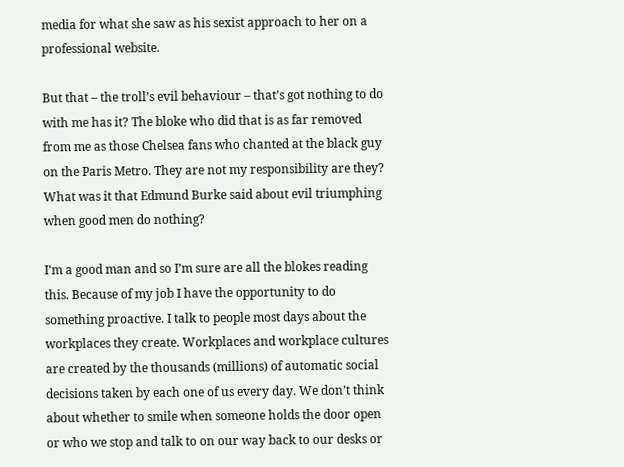media for what she saw as his sexist approach to her on a professional website.

But that – the troll’s evil behaviour – that’s got nothing to do with me has it? The bloke who did that is as far removed from me as those Chelsea fans who chanted at the black guy on the Paris Metro. They are not my responsibility are they? What was it that Edmund Burke said about evil triumphing when good men do nothing?

I’m a good man and so I’m sure are all the blokes reading this. Because of my job I have the opportunity to do something proactive. I talk to people most days about the workplaces they create. Workplaces and workplace cultures are created by the thousands (millions) of automatic social decisions taken by each one of us every day. We don’t think about whether to smile when someone holds the door open or who we stop and talk to on our way back to our desks or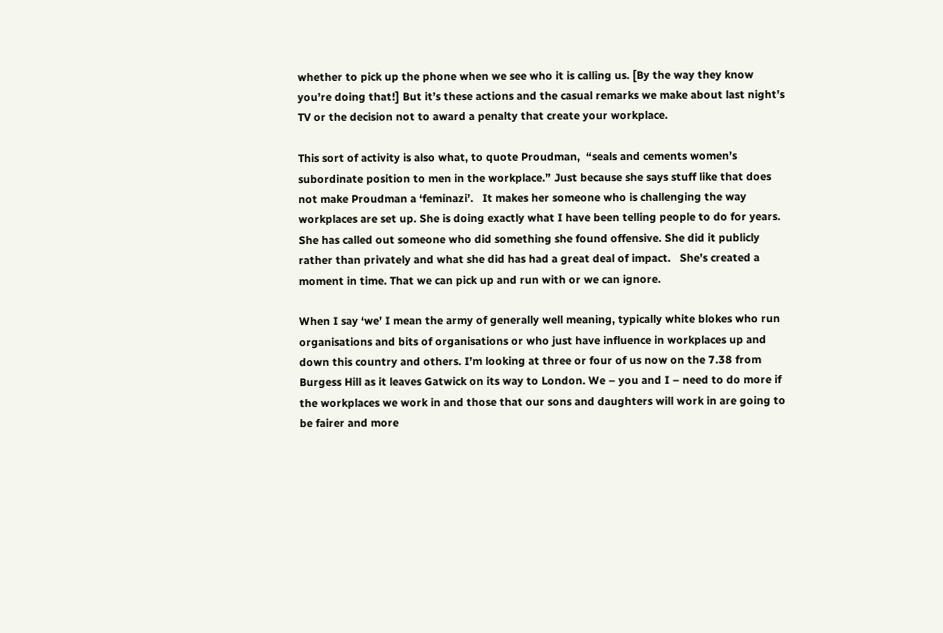whether to pick up the phone when we see who it is calling us. [By the way they know you’re doing that!] But it’s these actions and the casual remarks we make about last night’s TV or the decision not to award a penalty that create your workplace.

This sort of activity is also what, to quote Proudman,  “seals and cements women’s subordinate position to men in the workplace.” Just because she says stuff like that does not make Proudman a ‘feminazi’.   It makes her someone who is challenging the way workplaces are set up. She is doing exactly what I have been telling people to do for years. She has called out someone who did something she found offensive. She did it publicly rather than privately and what she did has had a great deal of impact.   She’s created a moment in time. That we can pick up and run with or we can ignore.

When I say ‘we’ I mean the army of generally well meaning, typically white blokes who run organisations and bits of organisations or who just have influence in workplaces up and down this country and others. I’m looking at three or four of us now on the 7.38 from Burgess Hill as it leaves Gatwick on its way to London. We – you and I – need to do more if the workplaces we work in and those that our sons and daughters will work in are going to be fairer and more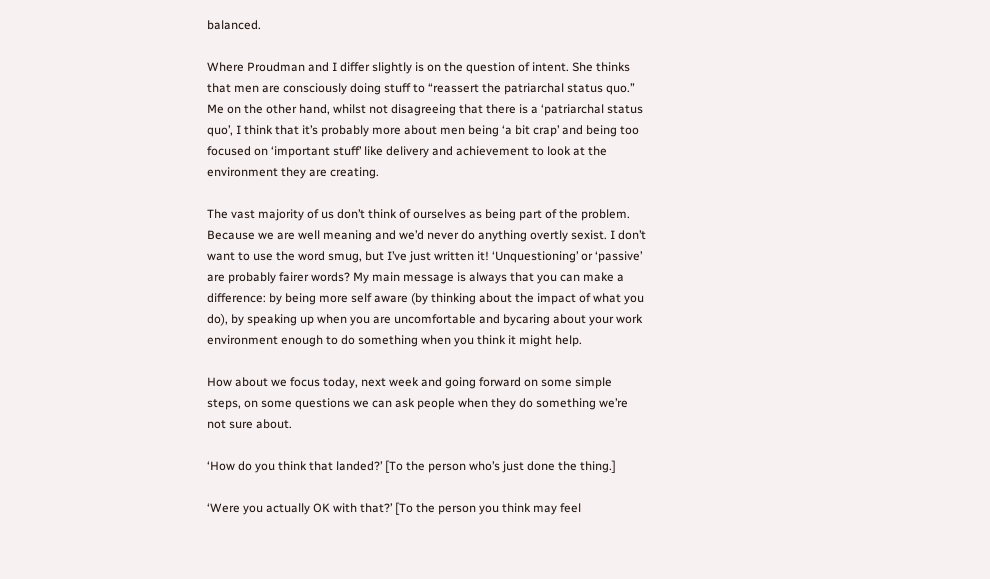balanced.

Where Proudman and I differ slightly is on the question of intent. She thinks that men are consciously doing stuff to “reassert the patriarchal status quo.” Me on the other hand, whilst not disagreeing that there is a ‘patriarchal status quo’, I think that it’s probably more about men being ‘a bit crap’ and being too focused on ‘important stuff’ like delivery and achievement to look at the environment they are creating.

The vast majority of us don’t think of ourselves as being part of the problem. Because we are well meaning and we’d never do anything overtly sexist. I don’t want to use the word smug, but I’ve just written it! ‘Unquestioning’ or ‘passive’ are probably fairer words? My main message is always that you can make a difference: by being more self aware (by thinking about the impact of what you do), by speaking up when you are uncomfortable and bycaring about your work environment enough to do something when you think it might help.

How about we focus today, next week and going forward on some simple steps, on some questions we can ask people when they do something we’re not sure about.

‘How do you think that landed?’ [To the person who’s just done the thing.]

‘Were you actually OK with that?’ [To the person you think may feel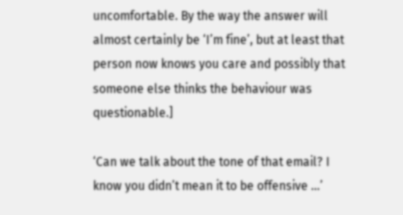uncomfortable. By the way the answer will almost certainly be ‘I’m fine’, but at least that person now knows you care and possibly that someone else thinks the behaviour was questionable.]

‘Can we talk about the tone of that email? I know you didn’t mean it to be offensive …’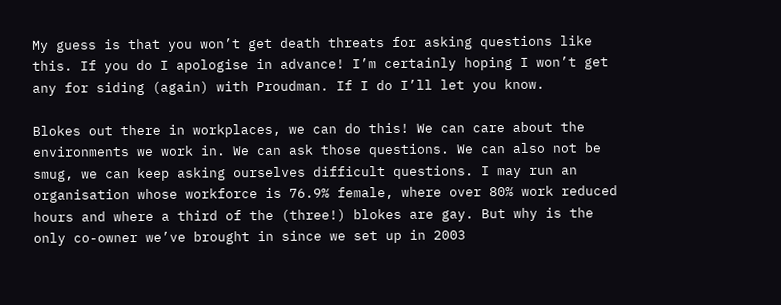My guess is that you won’t get death threats for asking questions like this. If you do I apologise in advance! I’m certainly hoping I won’t get any for siding (again) with Proudman. If I do I’ll let you know.

Blokes out there in workplaces, we can do this! We can care about the environments we work in. We can ask those questions. We can also not be smug, we can keep asking ourselves difficult questions. I may run an organisation whose workforce is 76.9% female, where over 80% work reduced hours and where a third of the (three!) blokes are gay. But why is the only co-owner we’ve brought in since we set up in 2003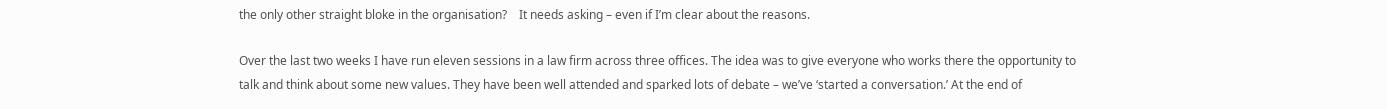the only other straight bloke in the organisation?    It needs asking – even if I’m clear about the reasons.

Over the last two weeks I have run eleven sessions in a law firm across three offices. The idea was to give everyone who works there the opportunity to talk and think about some new values. They have been well attended and sparked lots of debate – we’ve ‘started a conversation.’ At the end of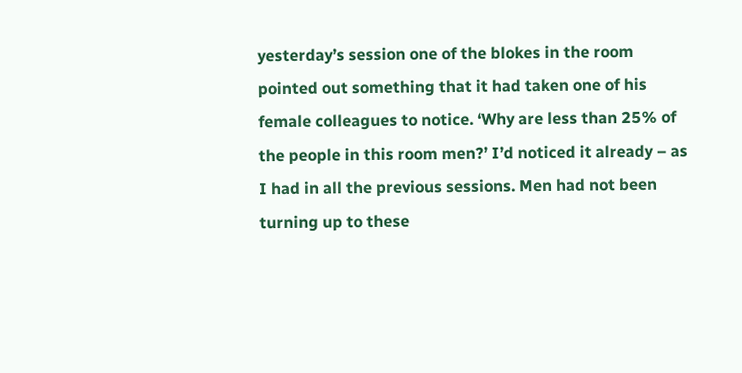yesterday’s session one of the blokes in the room pointed out something that it had taken one of his female colleagues to notice. ‘Why are less than 25% of the people in this room men?’ I’d noticed it already – as I had in all the previous sessions. Men had not been turning up to these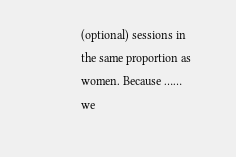(optional) sessions in the same proportion as women. Because …… we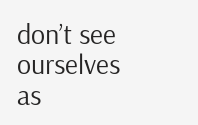don’t see ourselves as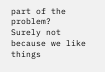part of the problem?   Surely not because we like things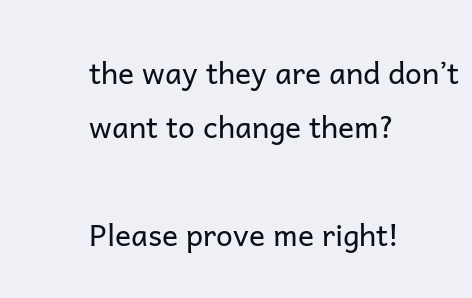the way they are and don’t want to change them?

Please prove me right!